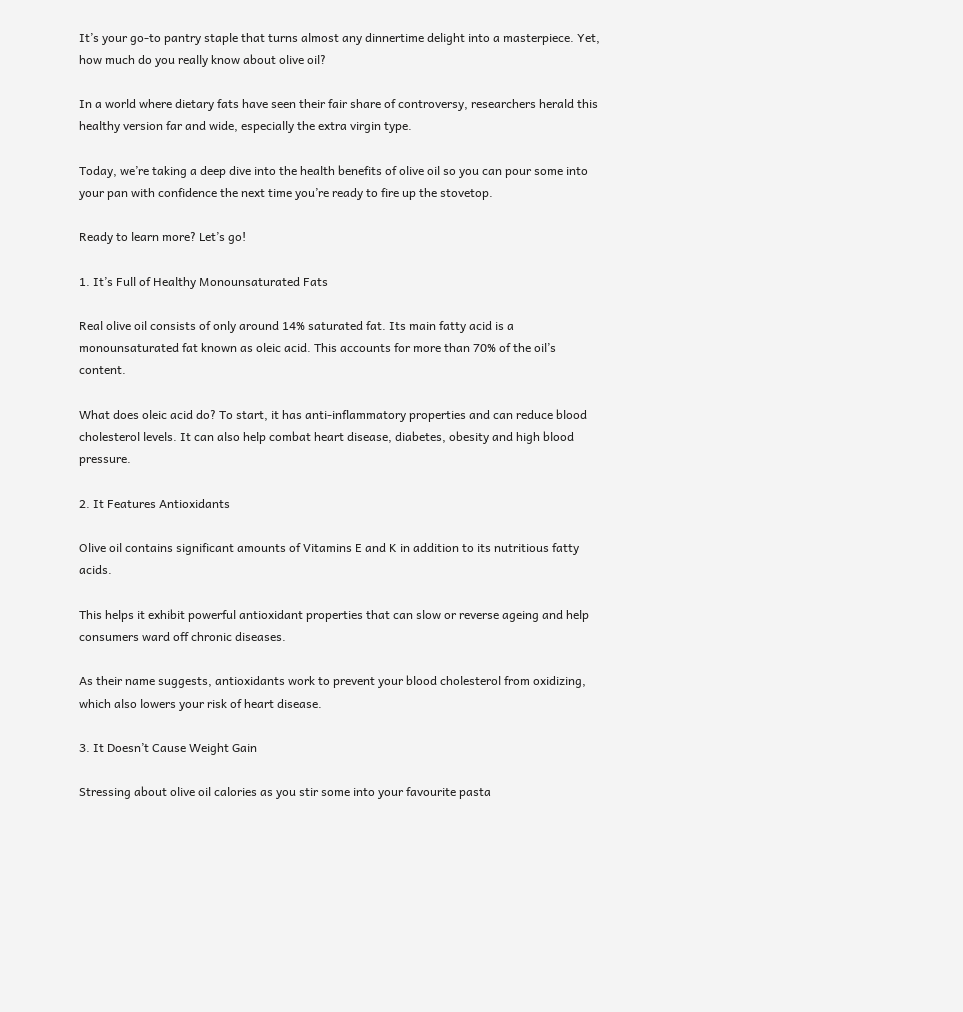It’s your go-to pantry staple that turns almost any dinnertime delight into a masterpiece. Yet, how much do you really know about olive oil?

In a world where dietary fats have seen their fair share of controversy, researchers herald this healthy version far and wide, especially the extra virgin type.

Today, we’re taking a deep dive into the health benefits of olive oil so you can pour some into your pan with confidence the next time you’re ready to fire up the stovetop.

Ready to learn more? Let’s go!

1. It’s Full of Healthy Monounsaturated Fats

Real olive oil consists of only around 14% saturated fat. Its main fatty acid is a monounsaturated fat known as oleic acid. This accounts for more than 70% of the oil’s content.

What does oleic acid do? To start, it has anti-inflammatory properties and can reduce blood cholesterol levels. It can also help combat heart disease, diabetes, obesity and high blood pressure.

2. It Features Antioxidants

Olive oil contains significant amounts of Vitamins E and K in addition to its nutritious fatty acids.

This helps it exhibit powerful antioxidant properties that can slow or reverse ageing and help consumers ward off chronic diseases.

As their name suggests, antioxidants work to prevent your blood cholesterol from oxidizing, which also lowers your risk of heart disease.

3. It Doesn’t Cause Weight Gain

Stressing about olive oil calories as you stir some into your favourite pasta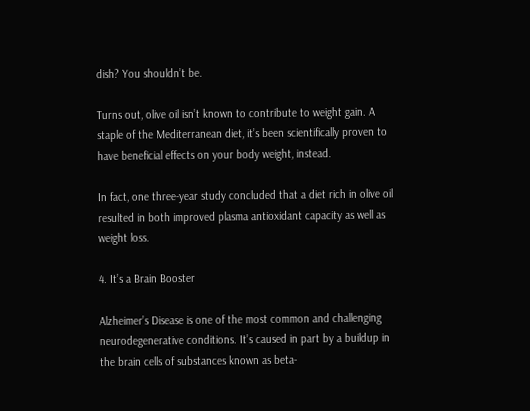dish? You shouldn’t be.

Turns out, olive oil isn’t known to contribute to weight gain. A staple of the Mediterranean diet, it’s been scientifically proven to have beneficial effects on your body weight, instead.

In fact, one three-year study concluded that a diet rich in olive oil resulted in both improved plasma antioxidant capacity as well as weight loss.

4. It’s a Brain Booster

Alzheimer’s Disease is one of the most common and challenging neurodegenerative conditions. It’s caused in part by a buildup in the brain cells of substances known as beta-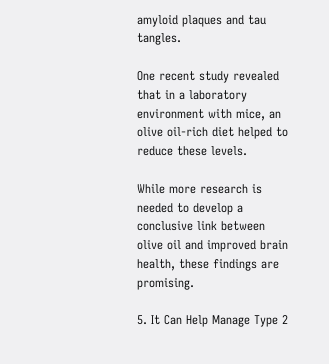amyloid plaques and tau tangles.

One recent study revealed that in a laboratory environment with mice, an olive oil-rich diet helped to reduce these levels.

While more research is needed to develop a conclusive link between olive oil and improved brain health, these findings are promising.

5. It Can Help Manage Type 2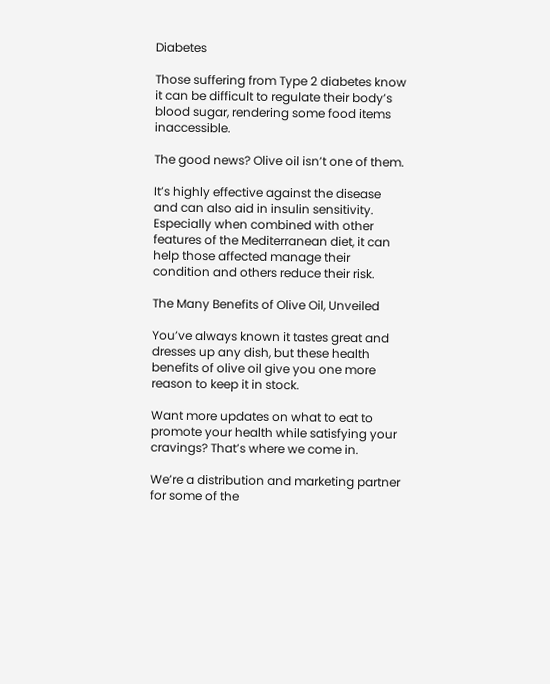Diabetes

Those suffering from Type 2 diabetes know it can be difficult to regulate their body’s blood sugar, rendering some food items inaccessible.

The good news? Olive oil isn’t one of them.

It’s highly effective against the disease and can also aid in insulin sensitivity. Especially when combined with other features of the Mediterranean diet, it can help those affected manage their condition and others reduce their risk.

The Many Benefits of Olive Oil, Unveiled

You’ve always known it tastes great and dresses up any dish, but these health benefits of olive oil give you one more reason to keep it in stock.

Want more updates on what to eat to promote your health while satisfying your cravings? That’s where we come in.

We’re a distribution and marketing partner for some of the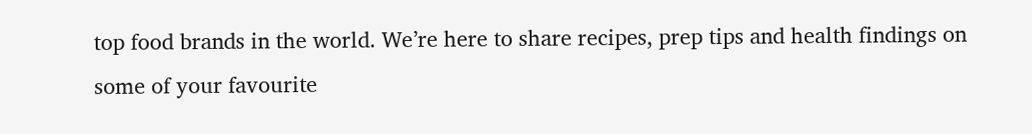top food brands in the world. We’re here to share recipes, prep tips and health findings on some of your favourite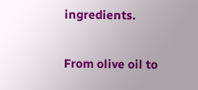ingredients.

From olive oil to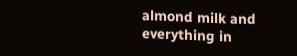almond milk and everything in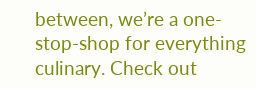between, we’re a one-stop-shop for everything culinary. Check out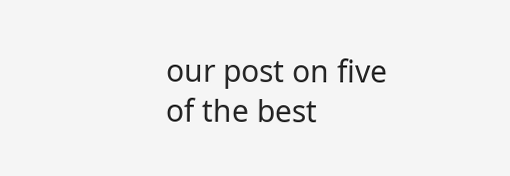our post on five of the best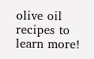olive oil recipes to learn more!